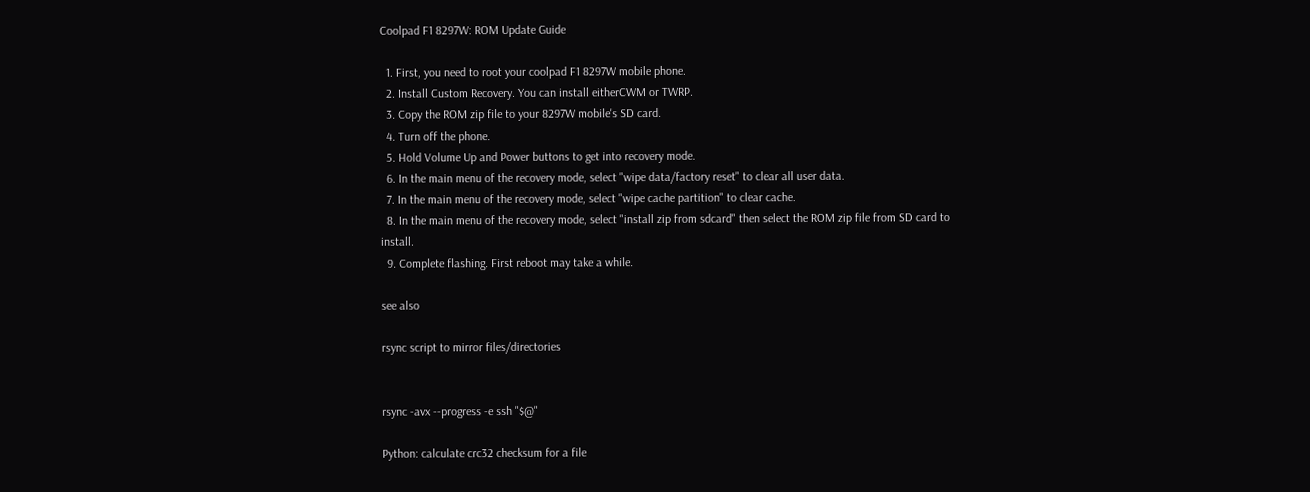Coolpad F1 8297W: ROM Update Guide

  1. First, you need to root your coolpad F1 8297W mobile phone.
  2. Install Custom Recovery. You can install eitherCWM or TWRP.
  3. Copy the ROM zip file to your 8297W mobile's SD card.
  4. Turn off the phone.
  5. Hold Volume Up and Power buttons to get into recovery mode.
  6. In the main menu of the recovery mode, select "wipe data/factory reset" to clear all user data.
  7. In the main menu of the recovery mode, select "wipe cache partition" to clear cache.
  8. In the main menu of the recovery mode, select "install zip from sdcard" then select the ROM zip file from SD card to install.
  9. Complete flashing. First reboot may take a while.

see also

rsync script to mirror files/directories


rsync -avx --progress -e ssh "$@"

Python: calculate crc32 checksum for a file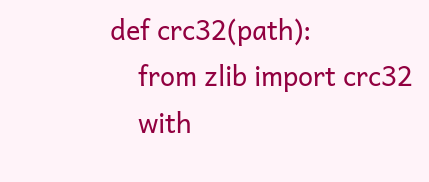def crc32(path):
    from zlib import crc32
    with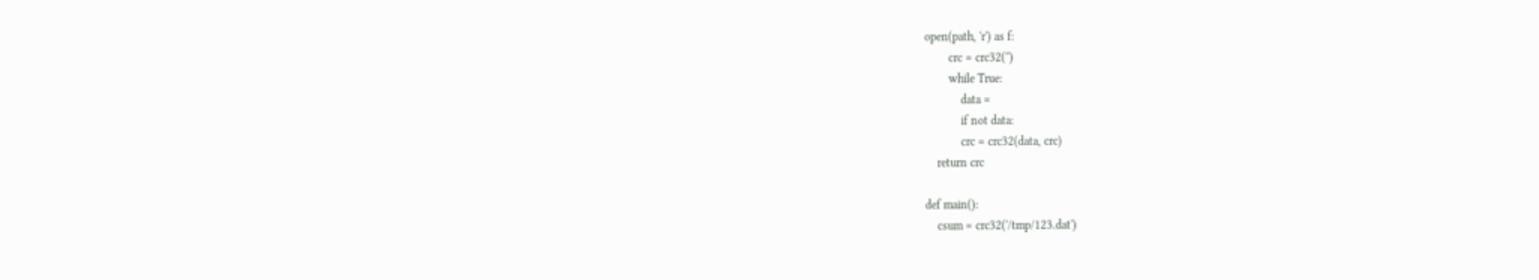open(path, 'r') as f:
        crc = crc32('')
        while True:
            data =
            if not data:
            crc = crc32(data, crc)
    return crc

def main():
    csum = crc32('/tmp/123.dat')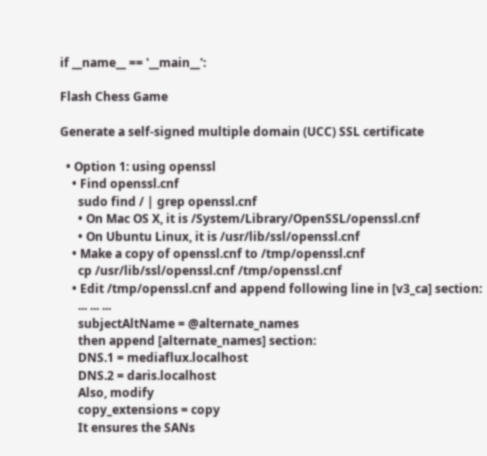if __name__ == '__main__':

Flash Chess Game

Generate a self-signed multiple domain (UCC) SSL certificate

  • Option 1: using openssl
    • Find openssl.cnf
      sudo find / | grep openssl.cnf
      • On Mac OS X, it is /System/Library/OpenSSL/openssl.cnf
      • On Ubuntu Linux, it is /usr/lib/ssl/openssl.cnf
    • Make a copy of openssl.cnf to /tmp/openssl.cnf
      cp /usr/lib/ssl/openssl.cnf /tmp/openssl.cnf
    • Edit /tmp/openssl.cnf and append following line in [v3_ca] section:
      ... ... ...
      subjectAltName = @alternate_names
      then append [alternate_names] section:
      DNS.1 = mediaflux.localhost
      DNS.2 = daris.localhost
      Also, modify
      copy_extensions = copy
      It ensures the SANs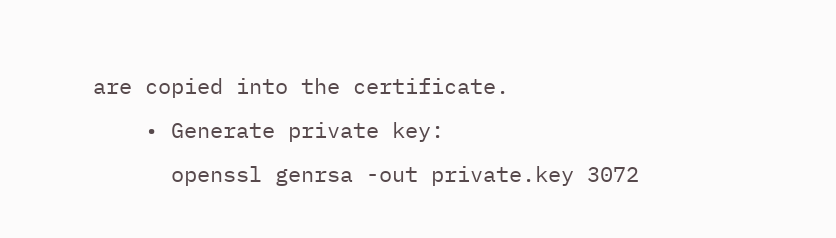are copied into the certificate.
    • Generate private key:
      openssl genrsa -out private.key 3072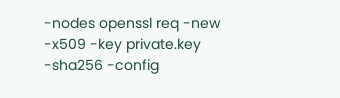-nodes openssl req -new -x509 -key private.key -sha256 -config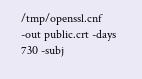/tmp/openssl.cnf -out public.crt -days 730 -subj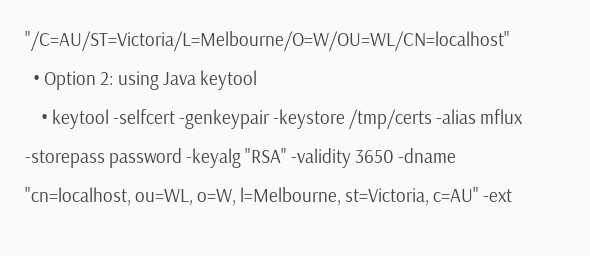"/C=AU/ST=Victoria/L=Melbourne/O=W/OU=WL/CN=localhost"
  • Option 2: using Java keytool
    • keytool -selfcert -genkeypair -keystore /tmp/certs -alias mflux -storepass password -keyalg "RSA" -validity 3650 -dname "cn=localhost, ou=WL, o=W, l=Melbourne, st=Victoria, c=AU" -ext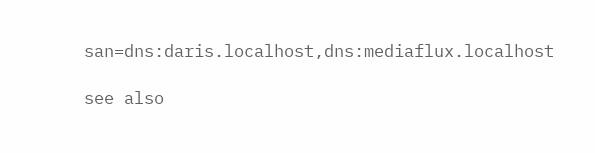san=dns:daris.localhost,dns:mediaflux.localhost

see also